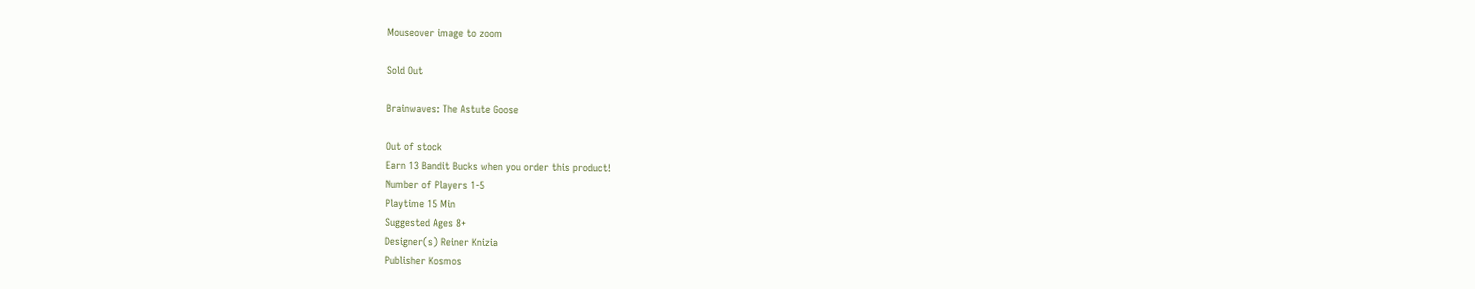Mouseover image to zoom

Sold Out

Brainwaves: The Astute Goose

Out of stock
Earn 13 Bandit Bucks when you order this product!
Number of Players 1-5
Playtime 15 Min
Suggested Ages 8+
Designer(s) Reiner Knizia
Publisher Kosmos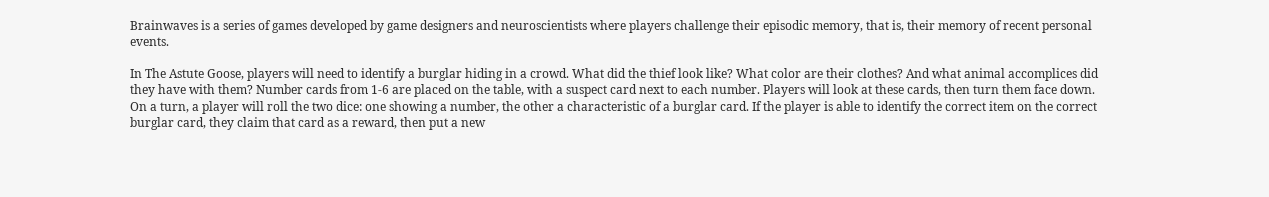Brainwaves is a series of games developed by game designers and neuroscientists where players challenge their episodic memory, that is, their memory of recent personal events.

In The Astute Goose, players will need to identify a burglar hiding in a crowd. What did the thief look like? What color are their clothes? And what animal accomplices did they have with them? Number cards from 1-6 are placed on the table, with a suspect card next to each number. Players will look at these cards, then turn them face down. On a turn, a player will roll the two dice: one showing a number, the other a characteristic of a burglar card. If the player is able to identify the correct item on the correct burglar card, they claim that card as a reward, then put a new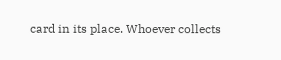card in its place. Whoever collects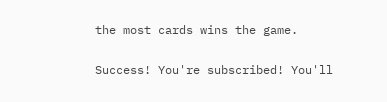the most cards wins the game.

Success! You're subscribed! You'll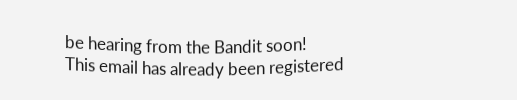be hearing from the Bandit soon!
This email has already been registered